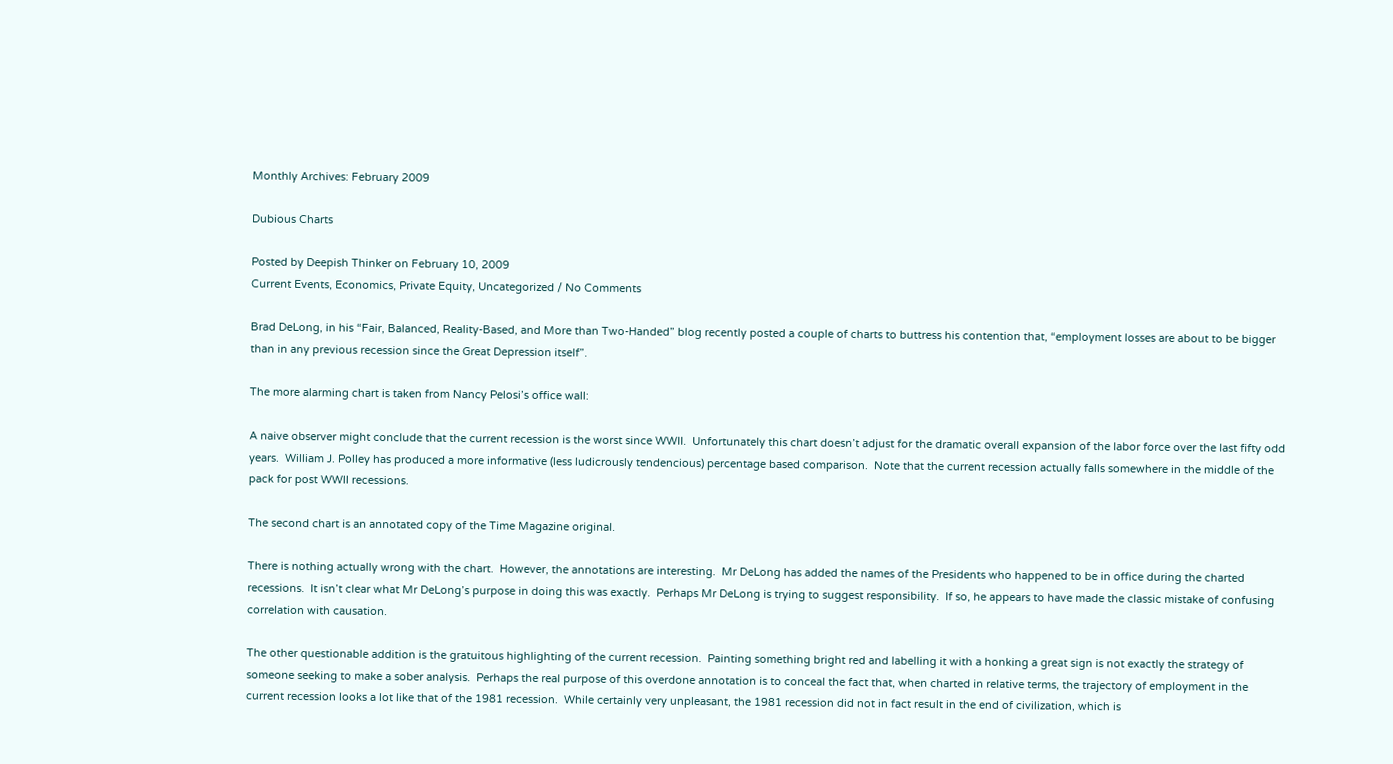Monthly Archives: February 2009

Dubious Charts

Posted by Deepish Thinker on February 10, 2009
Current Events, Economics, Private Equity, Uncategorized / No Comments

Brad DeLong, in his “Fair, Balanced, Reality-Based, and More than Two-Handed” blog recently posted a couple of charts to buttress his contention that, “employment losses are about to be bigger than in any previous recession since the Great Depression itself”.

The more alarming chart is taken from Nancy Pelosi’s office wall:

A naive observer might conclude that the current recession is the worst since WWII.  Unfortunately this chart doesn’t adjust for the dramatic overall expansion of the labor force over the last fifty odd years.  William J. Polley has produced a more informative (less ludicrously tendencious) percentage based comparison.  Note that the current recession actually falls somewhere in the middle of the pack for post WWII recessions.

The second chart is an annotated copy of the Time Magazine original.

There is nothing actually wrong with the chart.  However, the annotations are interesting.  Mr DeLong has added the names of the Presidents who happened to be in office during the charted recessions.  It isn’t clear what Mr DeLong’s purpose in doing this was exactly.  Perhaps Mr DeLong is trying to suggest responsibility.  If so, he appears to have made the classic mistake of confusing correlation with causation.

The other questionable addition is the gratuitous highlighting of the current recession.  Painting something bright red and labelling it with a honking a great sign is not exactly the strategy of someone seeking to make a sober analysis.  Perhaps the real purpose of this overdone annotation is to conceal the fact that, when charted in relative terms, the trajectory of employment in the current recession looks a lot like that of the 1981 recession.  While certainly very unpleasant, the 1981 recession did not in fact result in the end of civilization, which is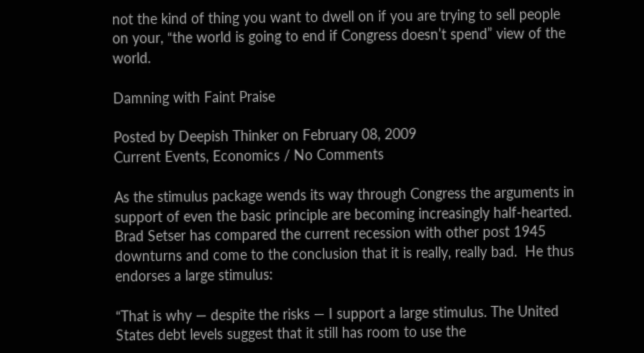not the kind of thing you want to dwell on if you are trying to sell people on your, “the world is going to end if Congress doesn’t spend” view of the world.

Damning with Faint Praise

Posted by Deepish Thinker on February 08, 2009
Current Events, Economics / No Comments

As the stimulus package wends its way through Congress the arguments in support of even the basic principle are becoming increasingly half-hearted.  Brad Setser has compared the current recession with other post 1945 downturns and come to the conclusion that it is really, really bad.  He thus endorses a large stimulus:

“That is why — despite the risks — I support a large stimulus. The United States debt levels suggest that it still has room to use the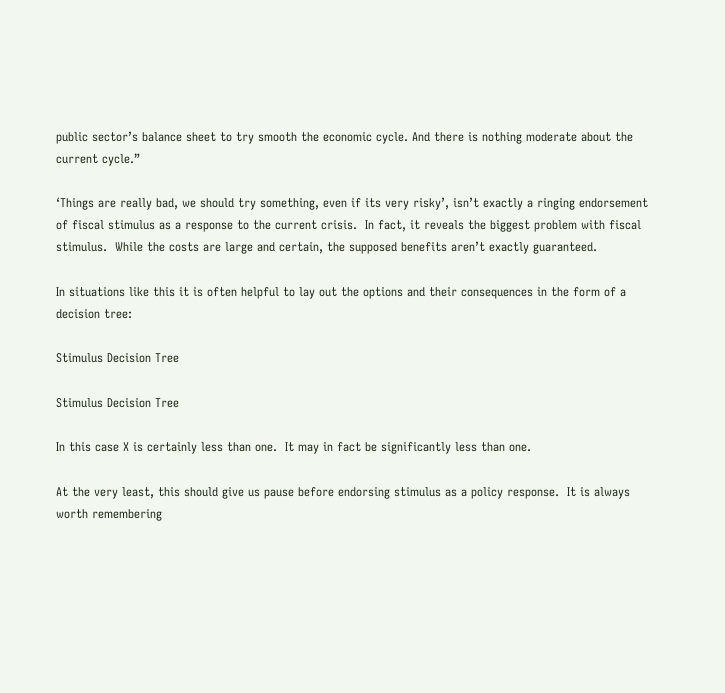public sector’s balance sheet to try smooth the economic cycle. And there is nothing moderate about the current cycle.”

‘Things are really bad, we should try something, even if its very risky’, isn’t exactly a ringing endorsement of fiscal stimulus as a response to the current crisis.  In fact, it reveals the biggest problem with fiscal stimulus.  While the costs are large and certain, the supposed benefits aren’t exactly guaranteed.

In situations like this it is often helpful to lay out the options and their consequences in the form of a decision tree:

Stimulus Decision Tree

Stimulus Decision Tree

In this case X is certainly less than one.  It may in fact be significantly less than one.

At the very least, this should give us pause before endorsing stimulus as a policy response.  It is always worth remembering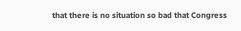that there is no situation so bad that Congress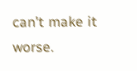can’t make it worse.